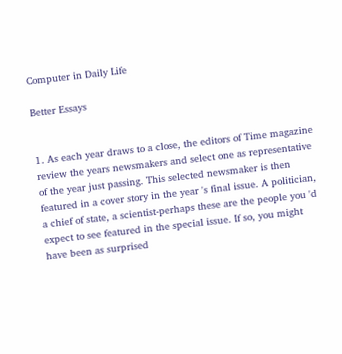Computer in Daily Life

Better Essays


1. As each year draws to a close, the editors of Time magazine review the years newsmakers and select one as representative of the year just passing. This selected newsmaker is then featured in a cover story in the year 's final issue. A politician, a chief of state, a scientist-perhaps these are the people you 'd expect to see featured in the special issue. If so, you might have been as surprised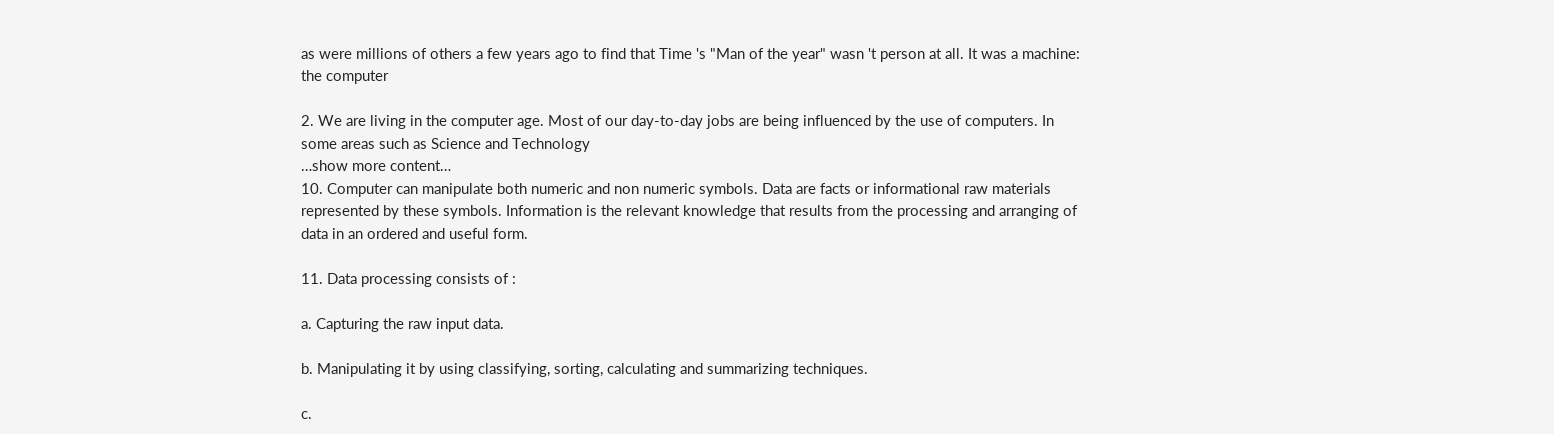as were millions of others a few years ago to find that Time 's "Man of the year" wasn 't person at all. It was a machine: the computer

2. We are living in the computer age. Most of our day-to-day jobs are being influenced by the use of computers. In some areas such as Science and Technology
…show more content…
10. Computer can manipulate both numeric and non numeric symbols. Data are facts or informational raw materials represented by these symbols. Information is the relevant knowledge that results from the processing and arranging of data in an ordered and useful form.

11. Data processing consists of :

a. Capturing the raw input data.

b. Manipulating it by using classifying, sorting, calculating and summarizing techniques.

c.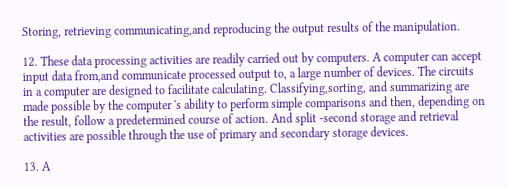Storing, retrieving communicating,and reproducing the output results of the manipulation.

12. These data processing activities are readily carried out by computers. A computer can accept input data from,and communicate processed output to, a large number of devices. The circuits in a computer are designed to facilitate calculating. Classifying,sorting, and summarizing are made possible by the computer 's ability to perform simple comparisons and then, depending on the result, follow a predetermined course of action. And split -second storage and retrieval activities are possible through the use of primary and secondary storage devices.

13. A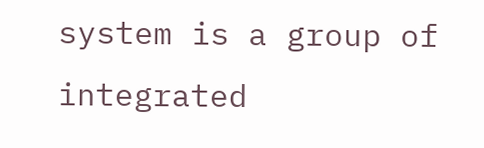system is a group of integrated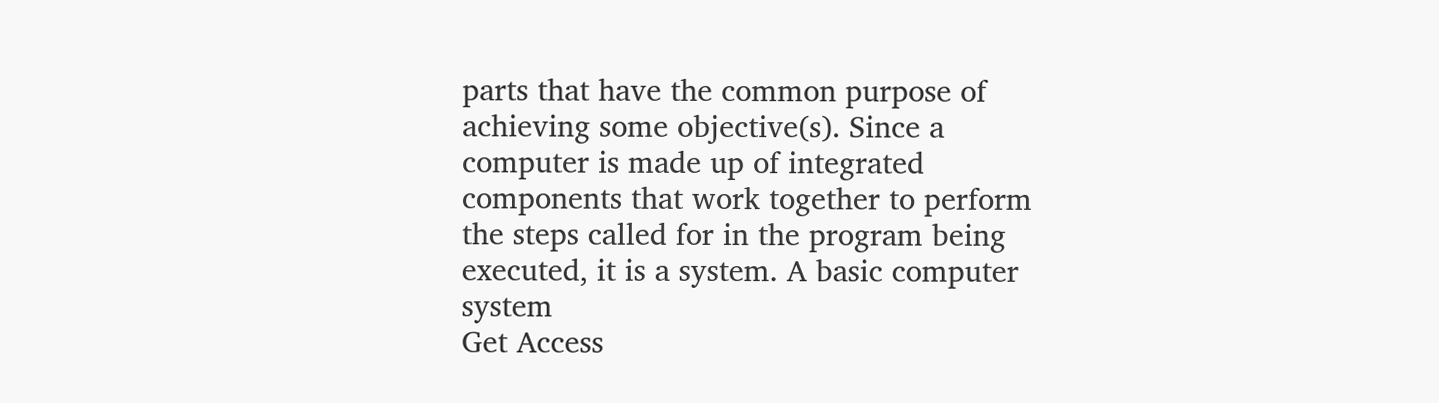parts that have the common purpose of achieving some objective(s). Since a computer is made up of integrated components that work together to perform the steps called for in the program being executed, it is a system. A basic computer system
Get Access